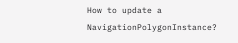How to update a NavigationPolygonInstance?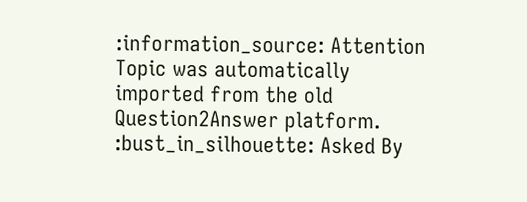:information_source: Attention Topic was automatically imported from the old Question2Answer platform.
:bust_in_silhouette: Asked By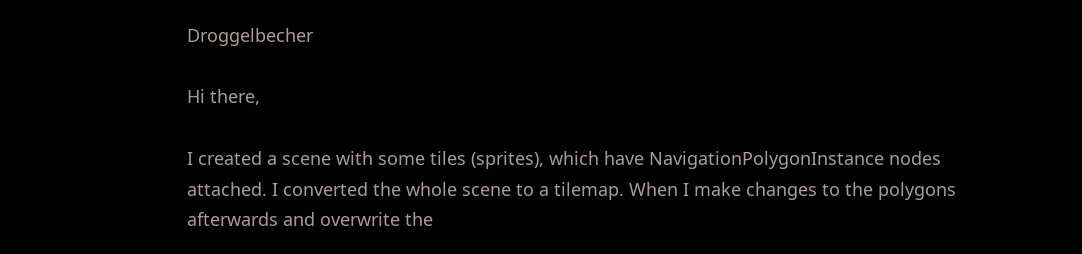Droggelbecher

Hi there,

I created a scene with some tiles (sprites), which have NavigationPolygonInstance nodes attached. I converted the whole scene to a tilemap. When I make changes to the polygons afterwards and overwrite the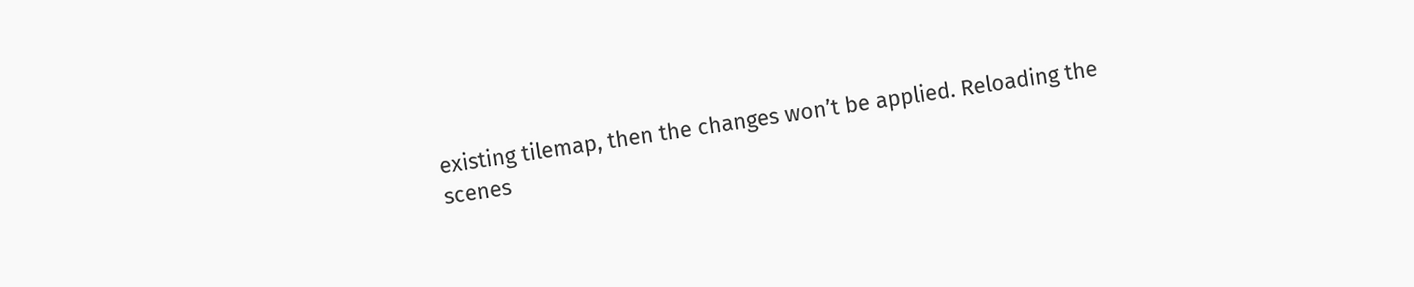existing tilemap, then the changes won’t be applied. Reloading the scenes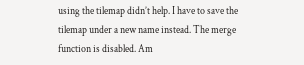using the tilemap didn’t help. I have to save the tilemap under a new name instead. The merge function is disabled. Am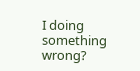I doing something wrong?